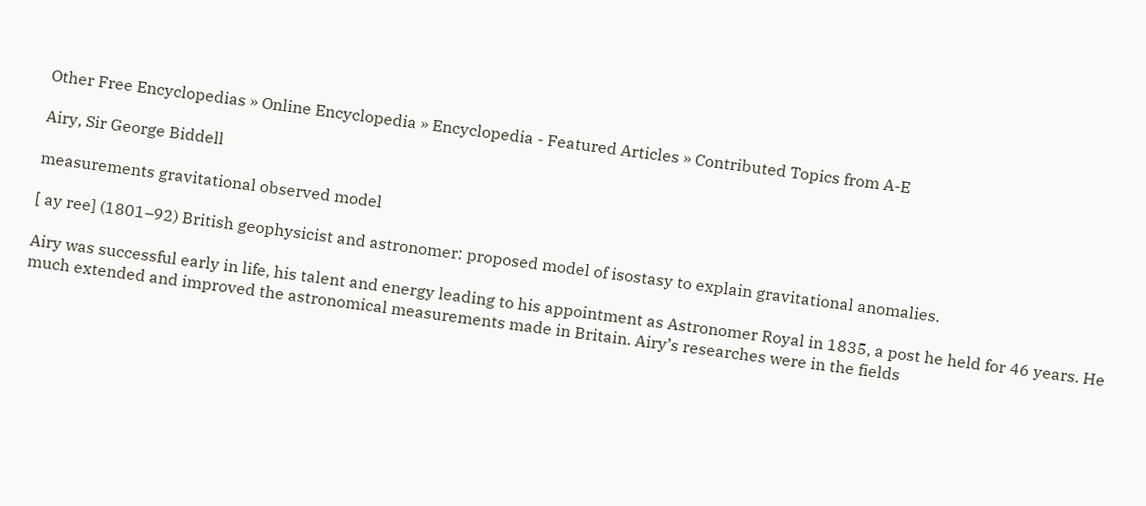Other Free Encyclopedias » Online Encyclopedia » Encyclopedia - Featured Articles » Contributed Topics from A-E

Airy, Sir George Biddell

measurements gravitational observed model

[ ay ree] (1801–92) British geophysicist and astronomer: proposed model of isostasy to explain gravitational anomalies.

Airy was successful early in life, his talent and energy leading to his appointment as Astronomer Royal in 1835, a post he held for 46 years. He much extended and improved the astronomical measurements made in Britain. Airy’s researches were in the fields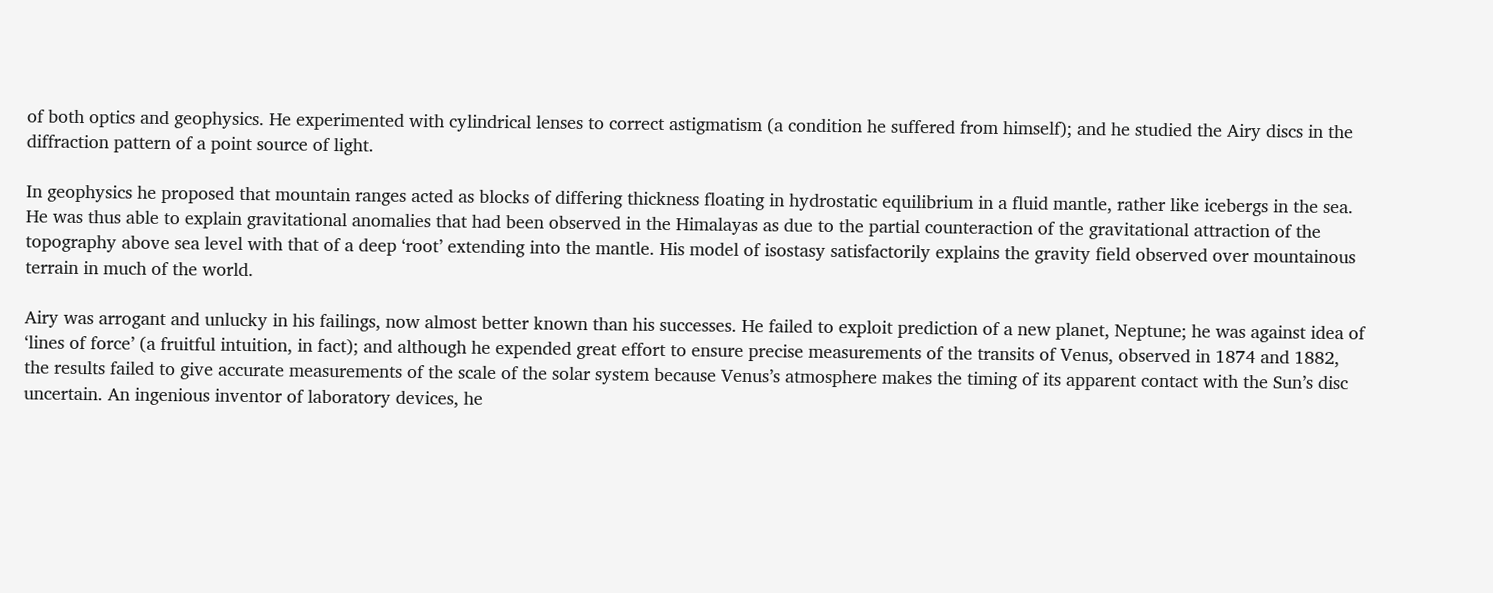of both optics and geophysics. He experimented with cylindrical lenses to correct astigmatism (a condition he suffered from himself); and he studied the Airy discs in the diffraction pattern of a point source of light.

In geophysics he proposed that mountain ranges acted as blocks of differing thickness floating in hydrostatic equilibrium in a fluid mantle, rather like icebergs in the sea. He was thus able to explain gravitational anomalies that had been observed in the Himalayas as due to the partial counteraction of the gravitational attraction of the topography above sea level with that of a deep ‘root’ extending into the mantle. His model of isostasy satisfactorily explains the gravity field observed over mountainous terrain in much of the world.

Airy was arrogant and unlucky in his failings, now almost better known than his successes. He failed to exploit prediction of a new planet, Neptune; he was against idea of ‘lines of force’ (a fruitful intuition, in fact); and although he expended great effort to ensure precise measurements of the transits of Venus, observed in 1874 and 1882, the results failed to give accurate measurements of the scale of the solar system because Venus’s atmosphere makes the timing of its apparent contact with the Sun’s disc uncertain. An ingenious inventor of laboratory devices, he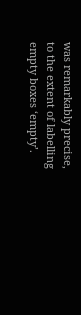was remarkably precise, to the extent of labelling empty boxes ‘empty’.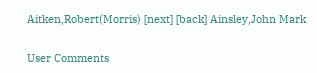Aitken,Robert(Morris) [next] [back] Ainsley,John Mark

User Comments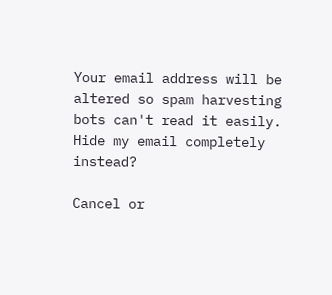Your email address will be altered so spam harvesting bots can't read it easily.
Hide my email completely instead?

Cancel or